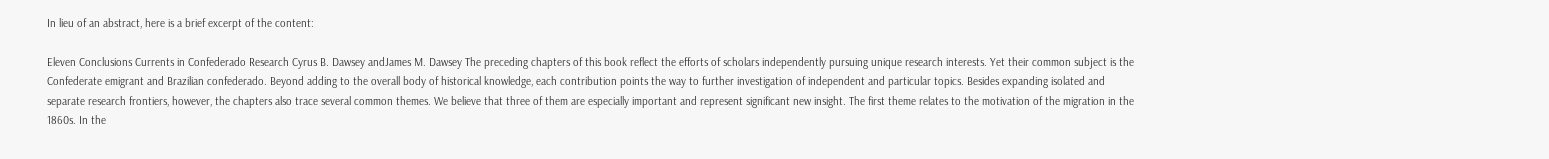In lieu of an abstract, here is a brief excerpt of the content:

Eleven Conclusions Currents in Confederado Research Cyrus B. Dawsey andJames M. Dawsey The preceding chapters of this book reflect the efforts of scholars independently pursuing unique research interests. Yet their common subject is the Confederate emigrant and Brazilian confederado. Beyond adding to the overall body of historical knowledge, each contribution points the way to further investigation of independent and particular topics. Besides expanding isolated and separate research frontiers, however, the chapters also trace several common themes. We believe that three of them are especially important and represent significant new insight. The first theme relates to the motivation of the migration in the 1860s. In the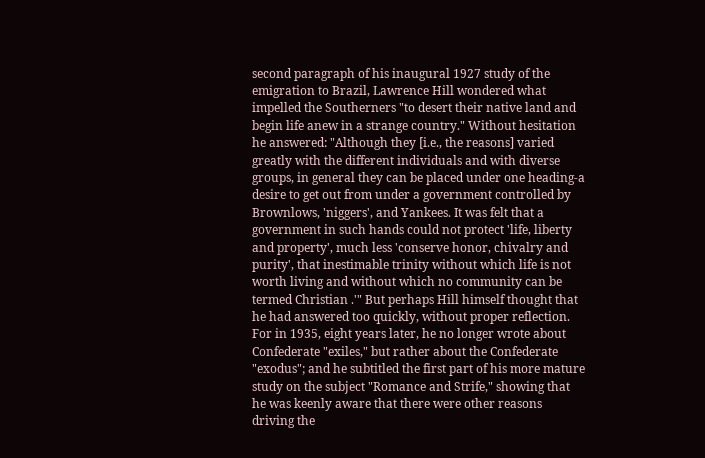second paragraph of his inaugural 1927 study of the emigration to Brazil, Lawrence Hill wondered what impelled the Southerners "to desert their native land and begin life anew in a strange country." Without hesitation he answered: "Although they [i.e., the reasons] varied greatly with the different individuals and with diverse groups, in general they can be placed under one heading-a desire to get out from under a government controlled by Brownlows, 'niggers', and Yankees. It was felt that a government in such hands could not protect 'life, liberty and property', much less 'conserve honor, chivalry and purity', that inestimable trinity without which life is not worth living and without which no community can be termed Christian .'" But perhaps Hill himself thought that he had answered too quickly, without proper reflection. For in 1935, eight years later, he no longer wrote about Confederate "exiles," but rather about the Confederate "exodus"; and he subtitled the first part of his more mature study on the subject "Romance and Strife," showing that he was keenly aware that there were other reasons driving the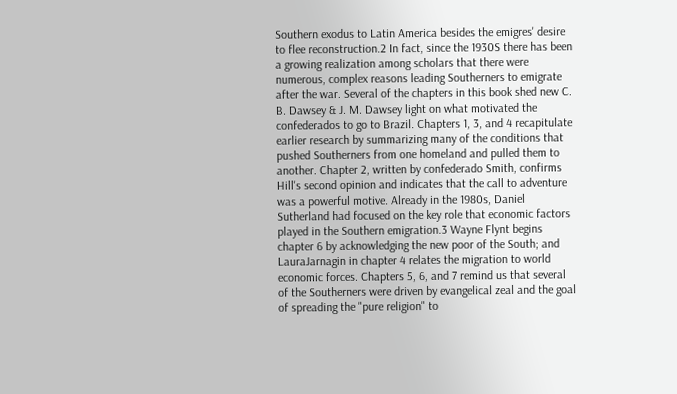Southern exodus to Latin America besides the emigres' desire to flee reconstruction.2 In fact, since the 1930S there has been a growing realization among scholars that there were numerous, complex reasons leading Southerners to emigrate after the war. Several of the chapters in this book shed new C. B. Dawsey & J. M. Dawsey light on what motivated the confederados to go to Brazil. Chapters 1, 3, and 4 recapitulate earlier research by summarizing many of the conditions that pushed Southerners from one homeland and pulled them to another. Chapter 2, written by confederado Smith, confirms Hill's second opinion and indicates that the call to adventure was a powerful motive. Already in the 1980s, Daniel Sutherland had focused on the key role that economic factors played in the Southern emigration.3 Wayne Flynt begins chapter 6 by acknowledging the new poor of the South; and LauraJarnagin in chapter 4 relates the migration to world economic forces. Chapters 5, 6, and 7 remind us that several of the Southerners were driven by evangelical zeal and the goal of spreading the "pure religion" to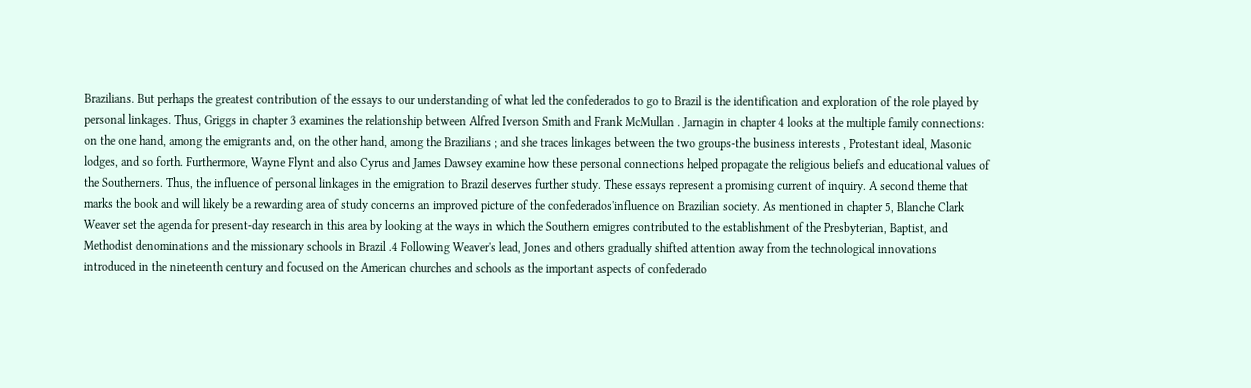Brazilians. But perhaps the greatest contribution of the essays to our understanding of what led the confederados to go to Brazil is the identification and exploration of the role played by personal linkages. Thus, Griggs in chapter 3 examines the relationship between Alfred Iverson Smith and Frank McMullan . Jarnagin in chapter 4 looks at the multiple family connections: on the one hand, among the emigrants and, on the other hand, among the Brazilians ; and she traces linkages between the two groups-the business interests , Protestant ideal, Masonic lodges, and so forth. Furthermore, Wayne Flynt and also Cyrus and James Dawsey examine how these personal connections helped propagate the religious beliefs and educational values of the Southerners. Thus, the influence of personal linkages in the emigration to Brazil deserves further study. These essays represent a promising current of inquiry. A second theme that marks the book and will likely be a rewarding area of study concerns an improved picture of the confederados'influence on Brazilian society. As mentioned in chapter 5, Blanche Clark Weaver set the agenda for present-day research in this area by looking at the ways in which the Southern emigres contributed to the establishment of the Presbyterian, Baptist, and Methodist denominations and the missionary schools in Brazil .4 Following Weaver's lead, Jones and others gradually shifted attention away from the technological innovations introduced in the nineteenth century and focused on the American churches and schools as the important aspects of confederado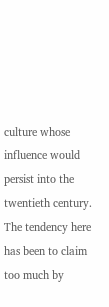culture whose influence would persist into the twentieth century. The tendency here has been to claim too much by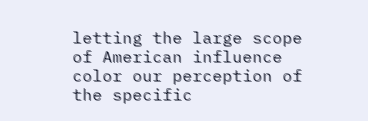letting the large scope of American influence color our perception of the specific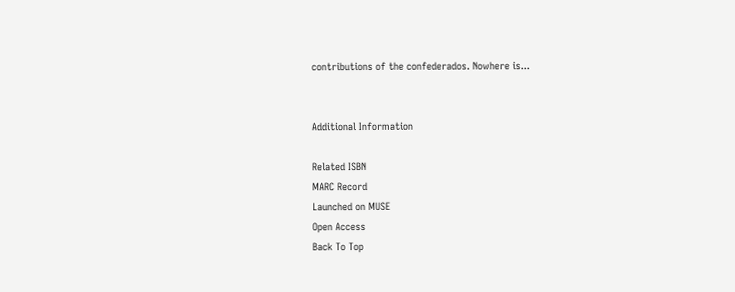contributions of the confederados. Nowhere is...


Additional Information

Related ISBN
MARC Record
Launched on MUSE
Open Access
Back To Top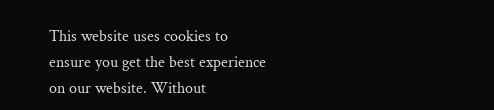This website uses cookies to ensure you get the best experience on our website. Without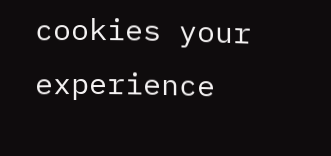cookies your experience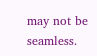may not be seamless.